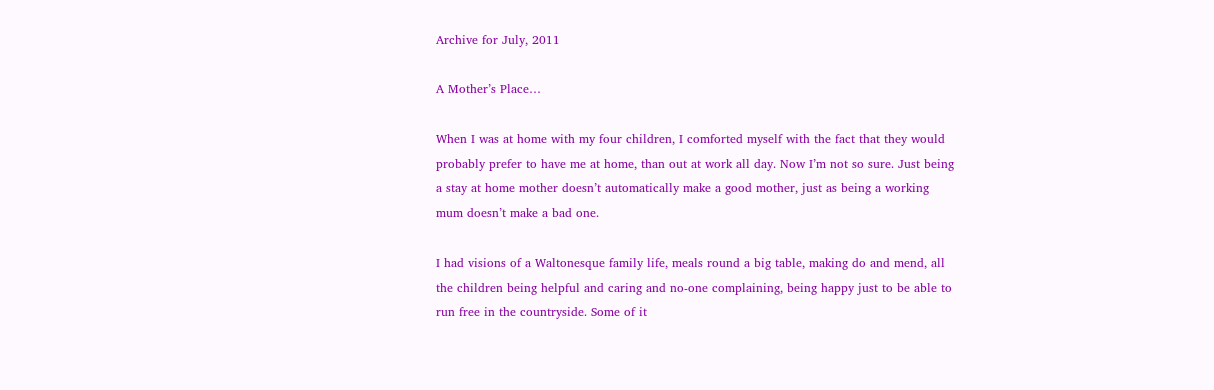Archive for July, 2011

A Mother’s Place…

When I was at home with my four children, I comforted myself with the fact that they would probably prefer to have me at home, than out at work all day. Now I’m not so sure. Just being a stay at home mother doesn’t automatically make a good mother, just as being a working mum doesn’t make a bad one.

I had visions of a Waltonesque family life, meals round a big table, making do and mend, all the children being helpful and caring and no-one complaining, being happy just to be able to run free in the countryside. Some of it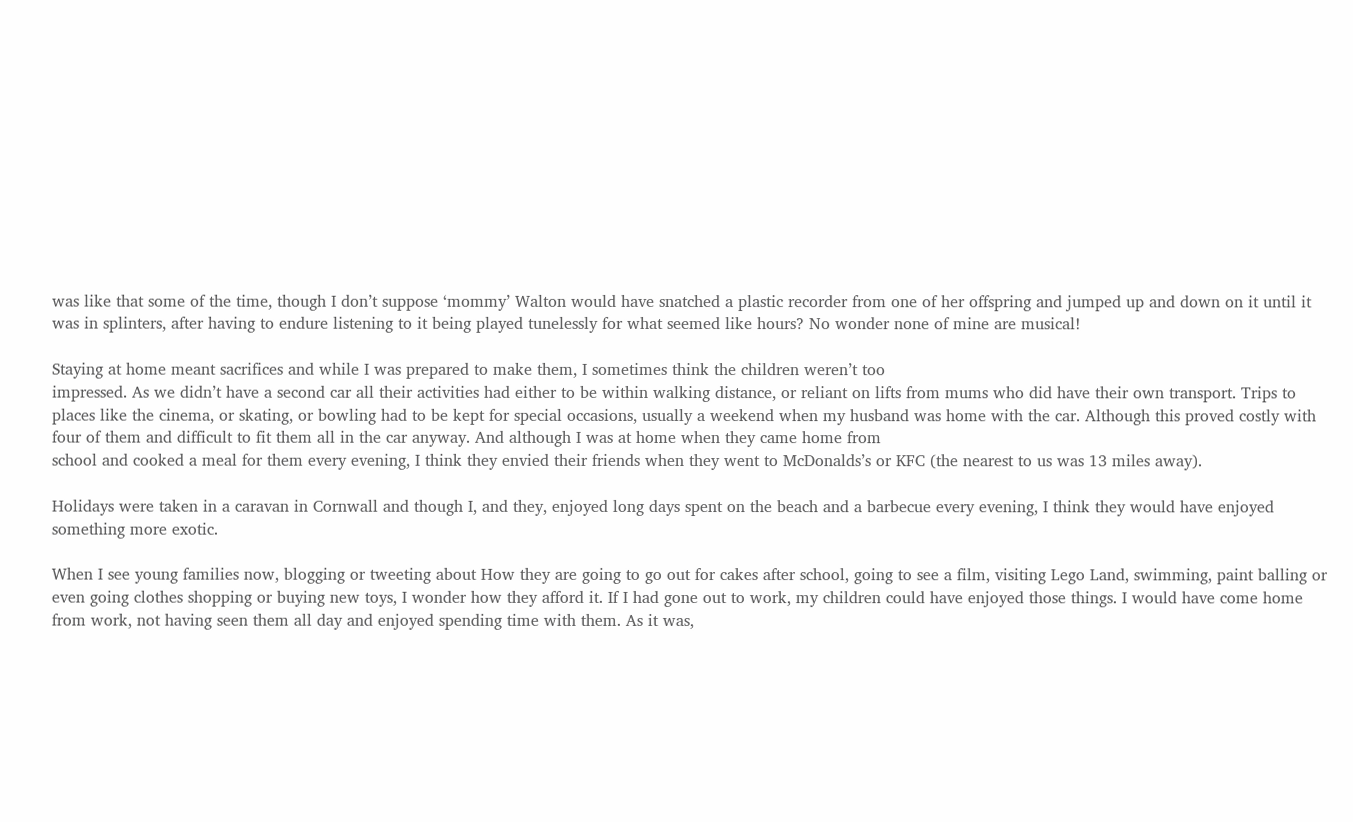was like that some of the time, though I don’t suppose ‘mommy’ Walton would have snatched a plastic recorder from one of her offspring and jumped up and down on it until it was in splinters, after having to endure listening to it being played tunelessly for what seemed like hours? No wonder none of mine are musical!

Staying at home meant sacrifices and while I was prepared to make them, I sometimes think the children weren’t too
impressed. As we didn’t have a second car all their activities had either to be within walking distance, or reliant on lifts from mums who did have their own transport. Trips to places like the cinema, or skating, or bowling had to be kept for special occasions, usually a weekend when my husband was home with the car. Although this proved costly with four of them and difficult to fit them all in the car anyway. And although I was at home when they came home from
school and cooked a meal for them every evening, I think they envied their friends when they went to McDonalds’s or KFC (the nearest to us was 13 miles away).

Holidays were taken in a caravan in Cornwall and though I, and they, enjoyed long days spent on the beach and a barbecue every evening, I think they would have enjoyed something more exotic.

When I see young families now, blogging or tweeting about How they are going to go out for cakes after school, going to see a film, visiting Lego Land, swimming, paint balling or even going clothes shopping or buying new toys, I wonder how they afford it. If I had gone out to work, my children could have enjoyed those things. I would have come home from work, not having seen them all day and enjoyed spending time with them. As it was,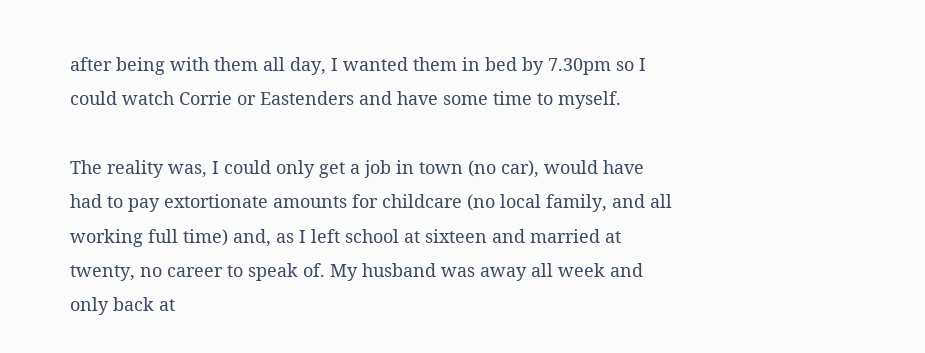after being with them all day, I wanted them in bed by 7.30pm so I could watch Corrie or Eastenders and have some time to myself.

The reality was, I could only get a job in town (no car), would have had to pay extortionate amounts for childcare (no local family, and all working full time) and, as I left school at sixteen and married at twenty, no career to speak of. My husband was away all week and only back at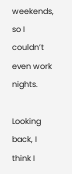weekends, so I couldn’t even work nights.

Looking back, I think I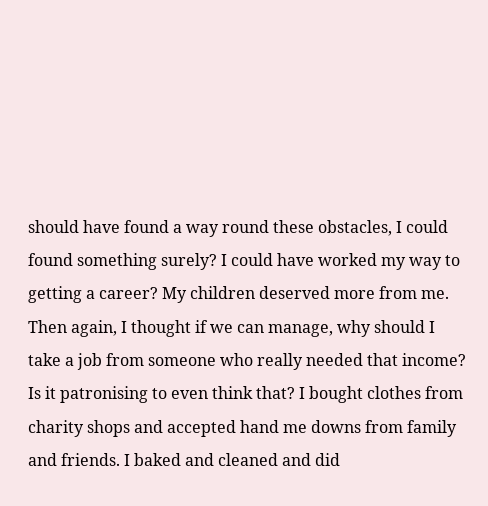should have found a way round these obstacles, I could found something surely? I could have worked my way to getting a career? My children deserved more from me. Then again, I thought if we can manage, why should I take a job from someone who really needed that income? Is it patronising to even think that? I bought clothes from charity shops and accepted hand me downs from family and friends. I baked and cleaned and did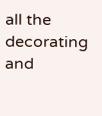all the decorating and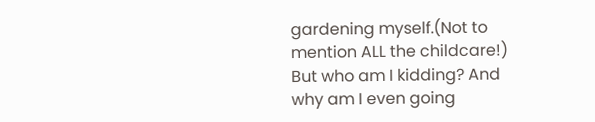gardening myself.(Not to mention ALL the childcare!) But who am I kidding? And why am I even going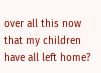over all this now that my children have all left home?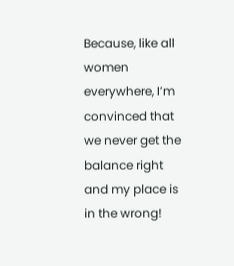Because, like all women everywhere, I’m convinced that we never get the balance right and my place is in the wrong!